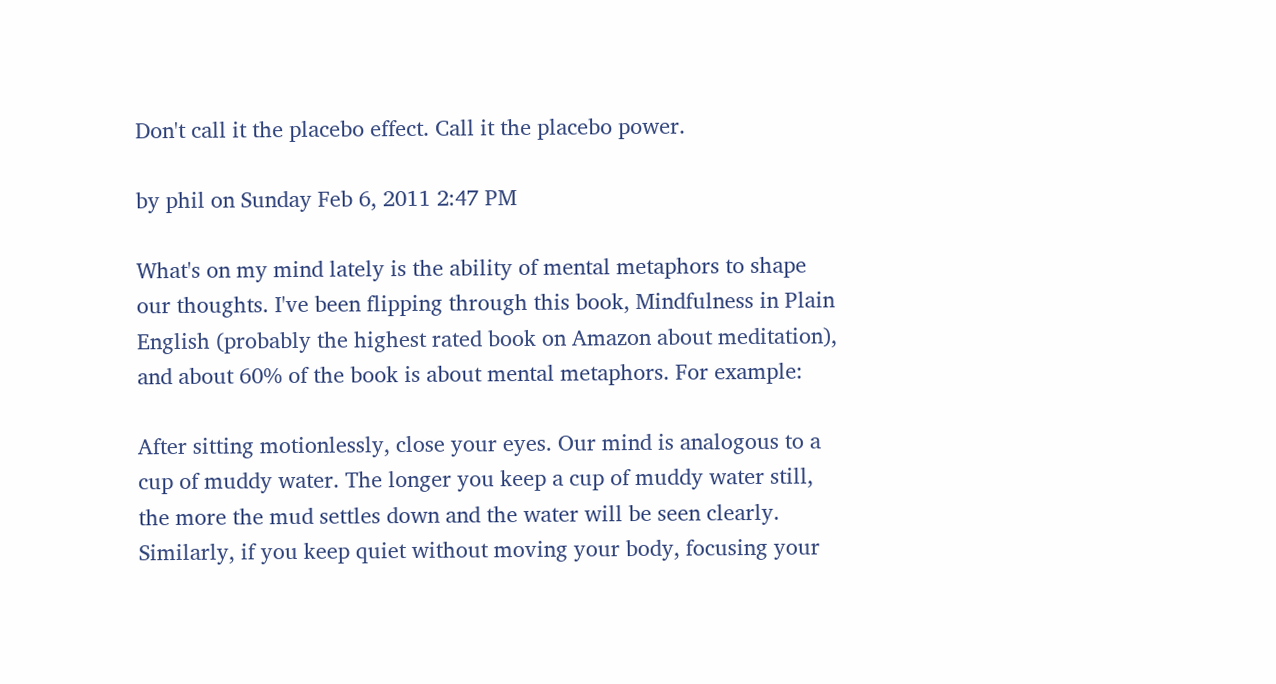Don't call it the placebo effect. Call it the placebo power.

by phil on Sunday Feb 6, 2011 2:47 PM

What's on my mind lately is the ability of mental metaphors to shape our thoughts. I've been flipping through this book, Mindfulness in Plain English (probably the highest rated book on Amazon about meditation), and about 60% of the book is about mental metaphors. For example:

After sitting motionlessly, close your eyes. Our mind is analogous to a cup of muddy water. The longer you keep a cup of muddy water still, the more the mud settles down and the water will be seen clearly. Similarly, if you keep quiet without moving your body, focusing your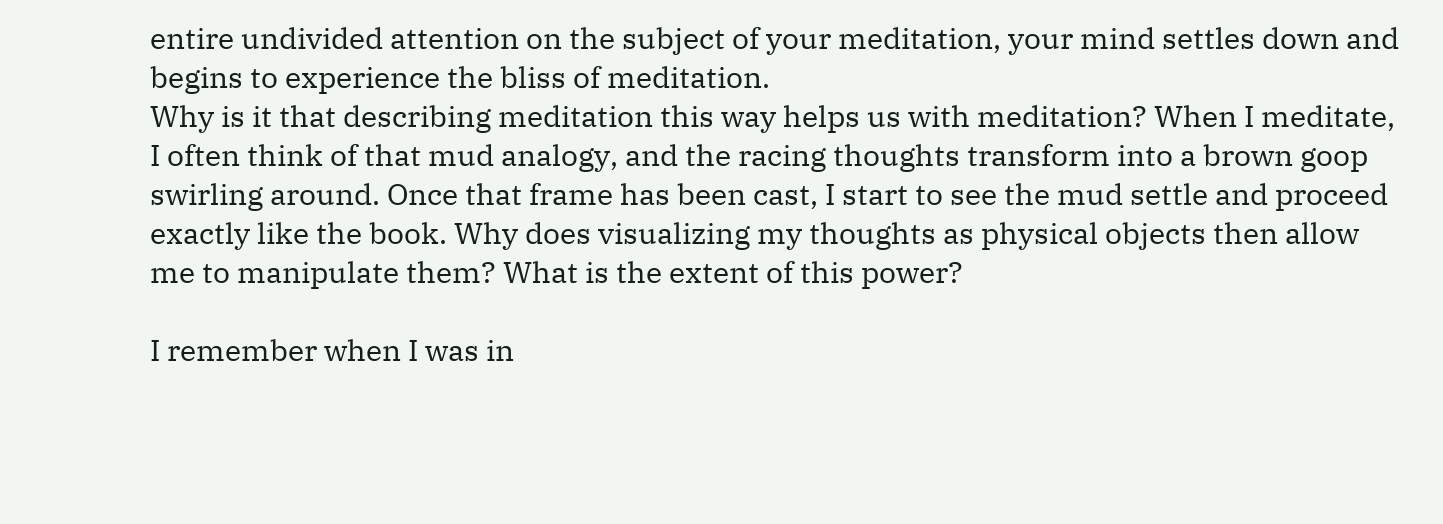entire undivided attention on the subject of your meditation, your mind settles down and begins to experience the bliss of meditation.
Why is it that describing meditation this way helps us with meditation? When I meditate, I often think of that mud analogy, and the racing thoughts transform into a brown goop swirling around. Once that frame has been cast, I start to see the mud settle and proceed exactly like the book. Why does visualizing my thoughts as physical objects then allow me to manipulate them? What is the extent of this power?

I remember when I was in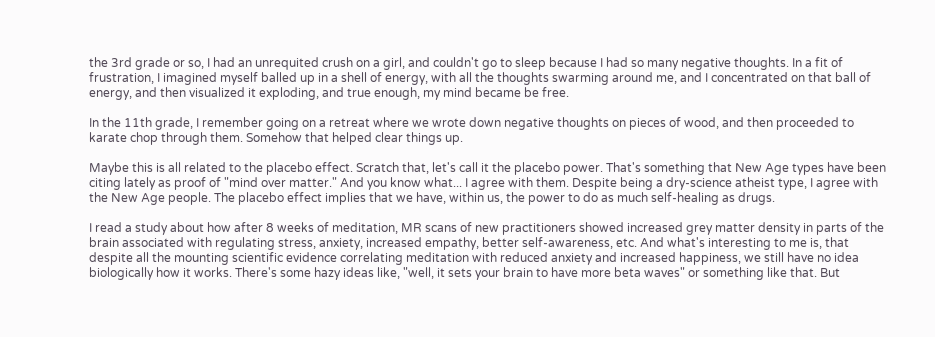the 3rd grade or so, I had an unrequited crush on a girl, and couldn't go to sleep because I had so many negative thoughts. In a fit of frustration, I imagined myself balled up in a shell of energy, with all the thoughts swarming around me, and I concentrated on that ball of energy, and then visualized it exploding, and true enough, my mind became be free.

In the 11th grade, I remember going on a retreat where we wrote down negative thoughts on pieces of wood, and then proceeded to karate chop through them. Somehow that helped clear things up.

Maybe this is all related to the placebo effect. Scratch that, let's call it the placebo power. That's something that New Age types have been citing lately as proof of "mind over matter." And you know what... I agree with them. Despite being a dry-science atheist type, I agree with the New Age people. The placebo effect implies that we have, within us, the power to do as much self-healing as drugs.

I read a study about how after 8 weeks of meditation, MR scans of new practitioners showed increased grey matter density in parts of the brain associated with regulating stress, anxiety, increased empathy, better self-awareness, etc. And what's interesting to me is, that despite all the mounting scientific evidence correlating meditation with reduced anxiety and increased happiness, we still have no idea biologically how it works. There's some hazy ideas like, "well, it sets your brain to have more beta waves" or something like that. But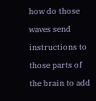how do those waves send instructions to those parts of the brain to add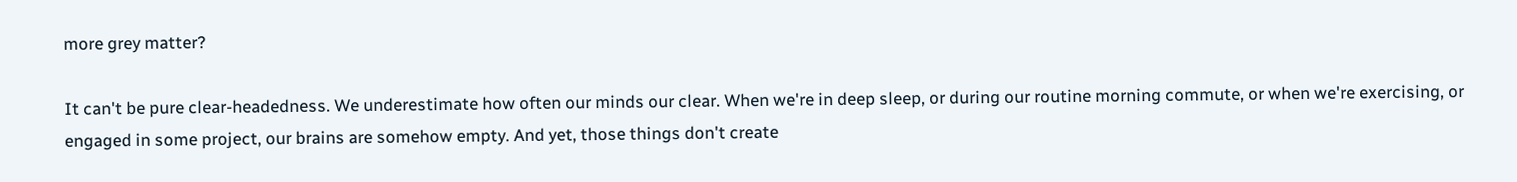more grey matter?

It can't be pure clear-headedness. We underestimate how often our minds our clear. When we're in deep sleep, or during our routine morning commute, or when we're exercising, or engaged in some project, our brains are somehow empty. And yet, those things don't create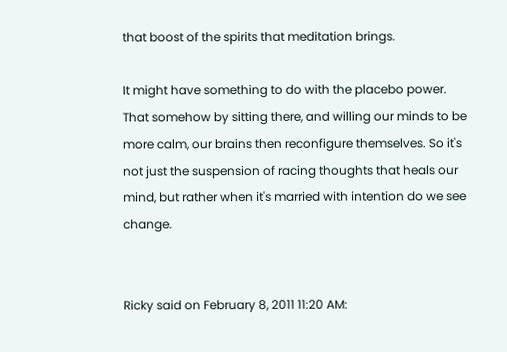that boost of the spirits that meditation brings.

It might have something to do with the placebo power. That somehow by sitting there, and willing our minds to be more calm, our brains then reconfigure themselves. So it's not just the suspension of racing thoughts that heals our mind, but rather when it's married with intention do we see change.


Ricky said on February 8, 2011 11:20 AM: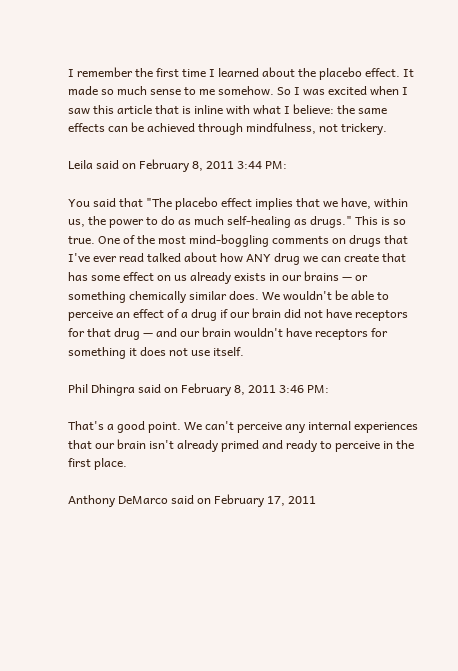I remember the first time I learned about the placebo effect. It made so much sense to me somehow. So I was excited when I saw this article that is inline with what I believe: the same effects can be achieved through mindfulness, not trickery.

Leila said on February 8, 2011 3:44 PM:

You said that "The placebo effect implies that we have, within us, the power to do as much self-healing as drugs." This is so true. One of the most mind-boggling comments on drugs that I've ever read talked about how ANY drug we can create that has some effect on us already exists in our brains — or something chemically similar does. We wouldn't be able to perceive an effect of a drug if our brain did not have receptors for that drug — and our brain wouldn't have receptors for something it does not use itself.

Phil Dhingra said on February 8, 2011 3:46 PM:

That's a good point. We can't perceive any internal experiences that our brain isn't already primed and ready to perceive in the first place.

Anthony DeMarco said on February 17, 2011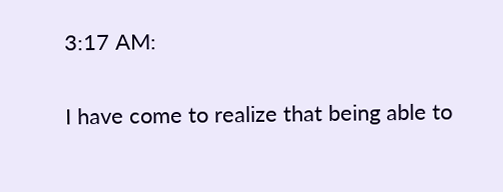3:17 AM:

I have come to realize that being able to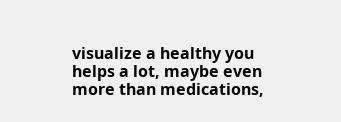visualize a healthy you helps a lot, maybe even more than medications,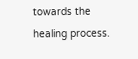towards the healing process.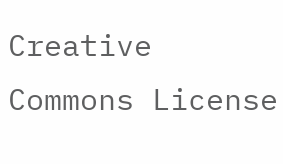Creative Commons License